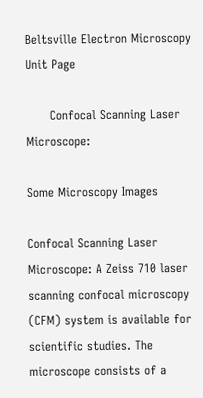Beltsville Electron Microscopy Unit Page

      Confocal Scanning Laser Microscope:

Some Microscopy Images

Confocal Scanning Laser Microscope: A Zeiss 710 laser scanning confocal microscopy (CFM) system is available for scientific studies. The microscope consists of a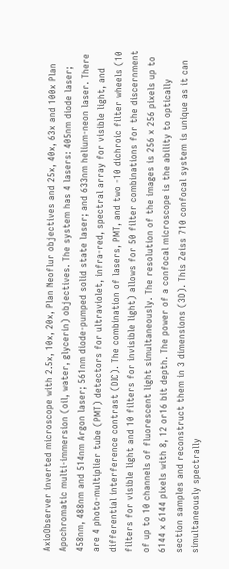AxioObserver inverted microscope with 2.5x, 10x, 20x, Plan Neoflur objectives and 25x, 40x, 63x and 100x Plan Apochromatic multi-immersion (oil, water, glycerin) objectives. The system has 4 lasers: 405nm diode laser; 458nm, 488nm and 514nm Argon laser; 561nm diode-pumped solid state laser; and 633nm helium-neon laser. There are 4 photo-multiplier tube (PMT) detectors for ultraviolet, infra-red, spectral array for visible light, and differential interference contrast (DIC). The combination of lasers, PMT, and two -10 dichroic filter wheels (10 filters for visible light and 10 filters for invisible light) allows for 50 filter combinations for the discernment of up to 10 channels of fluorescent light simultaneously. The resolution of the images is 256 x 256 pixels up to 6144 x 6144 pixels with 8, 12 or16 bit depth. The power of a confocal microscope is the ability to optically section samples and reconstruct them in 3 dimensions (3D). This Zeiss 710 confocal system is unique as it can simultaneously spectrally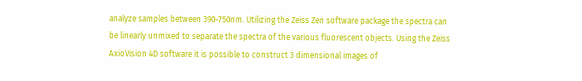analyze samples between 390-750nm. Utilizing the Zeiss Zen software package the spectra can be linearly unmixed to separate the spectra of the various fluorescent objects. Using the Zeiss AxioVision 4D software it is possible to construct 3 dimensional images of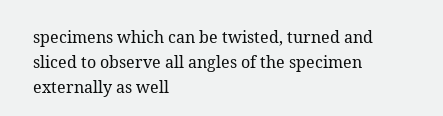specimens which can be twisted, turned and sliced to observe all angles of the specimen externally as well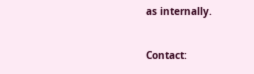as internally.

Contact: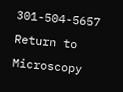301-504-5657
Return to  Microscopy